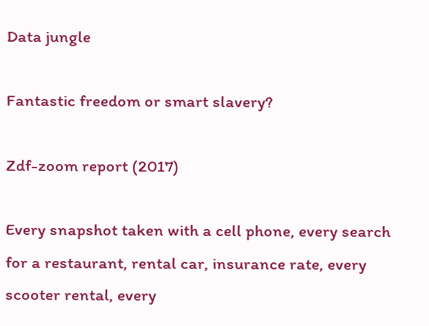Data jungle

Fantastic freedom or smart slavery?

Zdf-zoom report (2017)

Every snapshot taken with a cell phone, every search for a restaurant, rental car, insurance rate, every scooter rental, every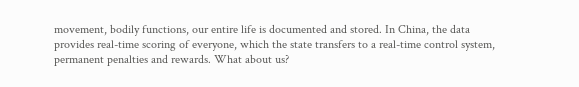movement, bodily functions, our entire life is documented and stored. In China, the data provides real-time scoring of everyone, which the state transfers to a real-time control system, permanent penalties and rewards. What about us?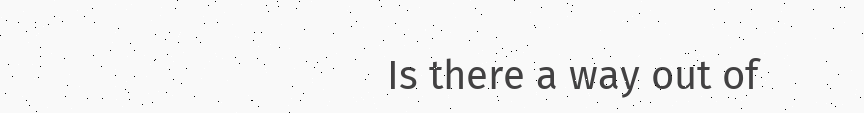Is there a way out of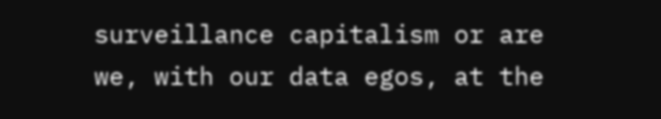surveillance capitalism or are we, with our data egos, at the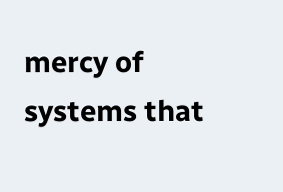mercy of systems that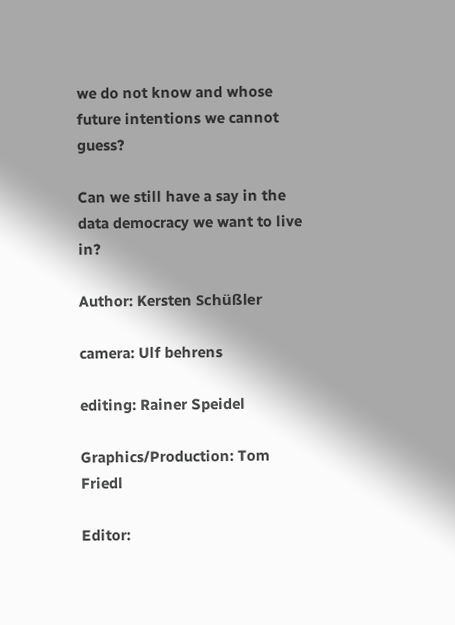we do not know and whose future intentions we cannot guess?

Can we still have a say in the data democracy we want to live in?

Author: Kersten Schüßler

camera: Ulf behrens

editing: Rainer Speidel

Graphics/Production: Tom Friedl

Editor: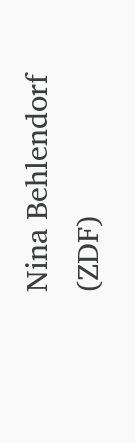Nina Behlendorf (ZDF)